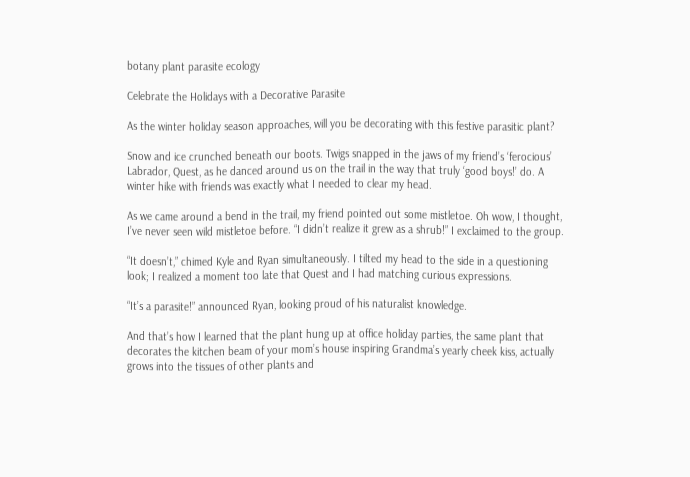botany plant parasite ecology

Celebrate the Holidays with a Decorative Parasite

As the winter holiday season approaches, will you be decorating with this festive parasitic plant?

Snow and ice crunched beneath our boots. Twigs snapped in the jaws of my friend’s ‘ferocious’ Labrador, Quest, as he danced around us on the trail in the way that truly ‘good boys!’ do. A winter hike with friends was exactly what I needed to clear my head.

As we came around a bend in the trail, my friend pointed out some mistletoe. Oh wow, I thought, I’ve never seen wild mistletoe before. “I didn’t realize it grew as a shrub!” I exclaimed to the group.

“It doesn’t,” chimed Kyle and Ryan simultaneously. I tilted my head to the side in a questioning look; I realized a moment too late that Quest and I had matching curious expressions.

“It’s a parasite!” announced Ryan, looking proud of his naturalist knowledge.

And that’s how I learned that the plant hung up at office holiday parties, the same plant that decorates the kitchen beam of your mom’s house inspiring Grandma’s yearly cheek kiss, actually grows into the tissues of other plants and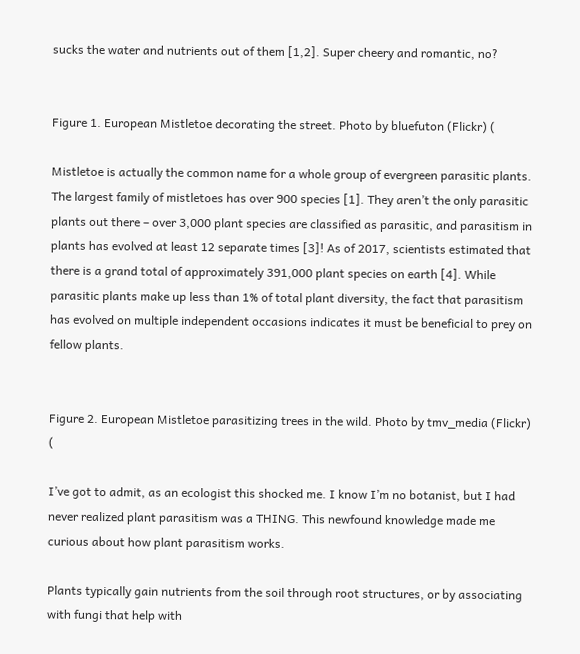sucks the water and nutrients out of them [1,2]. Super cheery and romantic, no?


Figure 1. European Mistletoe decorating the street. Photo by bluefuton (Flickr) (

Mistletoe is actually the common name for a whole group of evergreen parasitic plants. The largest family of mistletoes has over 900 species [1]. They aren’t the only parasitic plants out there – over 3,000 plant species are classified as parasitic, and parasitism in plants has evolved at least 12 separate times [3]! As of 2017, scientists estimated that there is a grand total of approximately 391,000 plant species on earth [4]. While parasitic plants make up less than 1% of total plant diversity, the fact that parasitism has evolved on multiple independent occasions indicates it must be beneficial to prey on fellow plants.


Figure 2. European Mistletoe parasitizing trees in the wild. Photo by tmv_media (Flickr) (

I’ve got to admit, as an ecologist this shocked me. I know I’m no botanist, but I had never realized plant parasitism was a THING. This newfound knowledge made me curious about how plant parasitism works.

Plants typically gain nutrients from the soil through root structures, or by associating with fungi that help with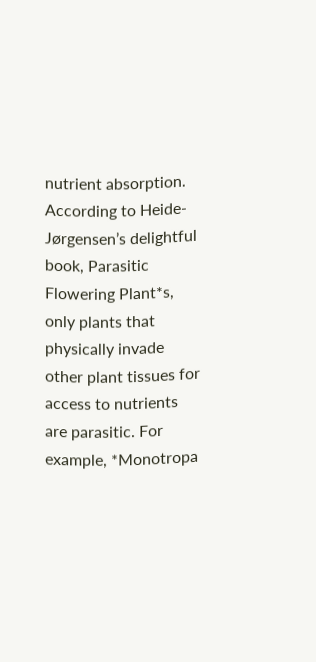nutrient absorption. According to Heide-Jørgensen’s delightful book, Parasitic Flowering Plant*s, only plants that physically invade other plant tissues for access to nutrients are parasitic. For example, *Monotropa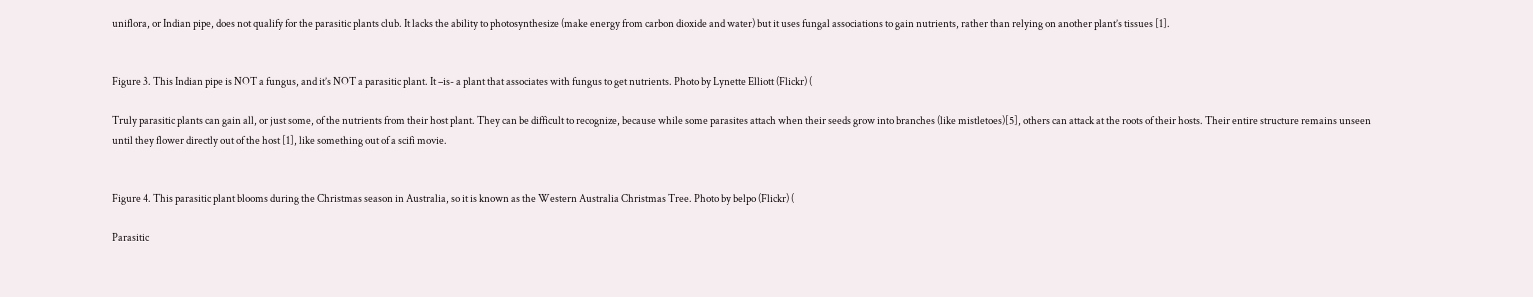uniflora, or Indian pipe, does not qualify for the parasitic plants club. It lacks the ability to photosynthesize (make energy from carbon dioxide and water) but it uses fungal associations to gain nutrients, rather than relying on another plant’s tissues [1].


Figure 3. This Indian pipe is NOT a fungus, and it’s NOT a parasitic plant. It –is- a plant that associates with fungus to get nutrients. Photo by Lynette Elliott (Flickr) (

Truly parasitic plants can gain all, or just some, of the nutrients from their host plant. They can be difficult to recognize, because while some parasites attach when their seeds grow into branches (like mistletoes)[5], others can attack at the roots of their hosts. Their entire structure remains unseen until they flower directly out of the host [1], like something out of a scifi movie.


Figure 4. This parasitic plant blooms during the Christmas season in Australia, so it is known as the Western Australia Christmas Tree. Photo by belpo (Flickr) (

Parasitic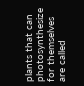plants that can photosynthesize for themselves are called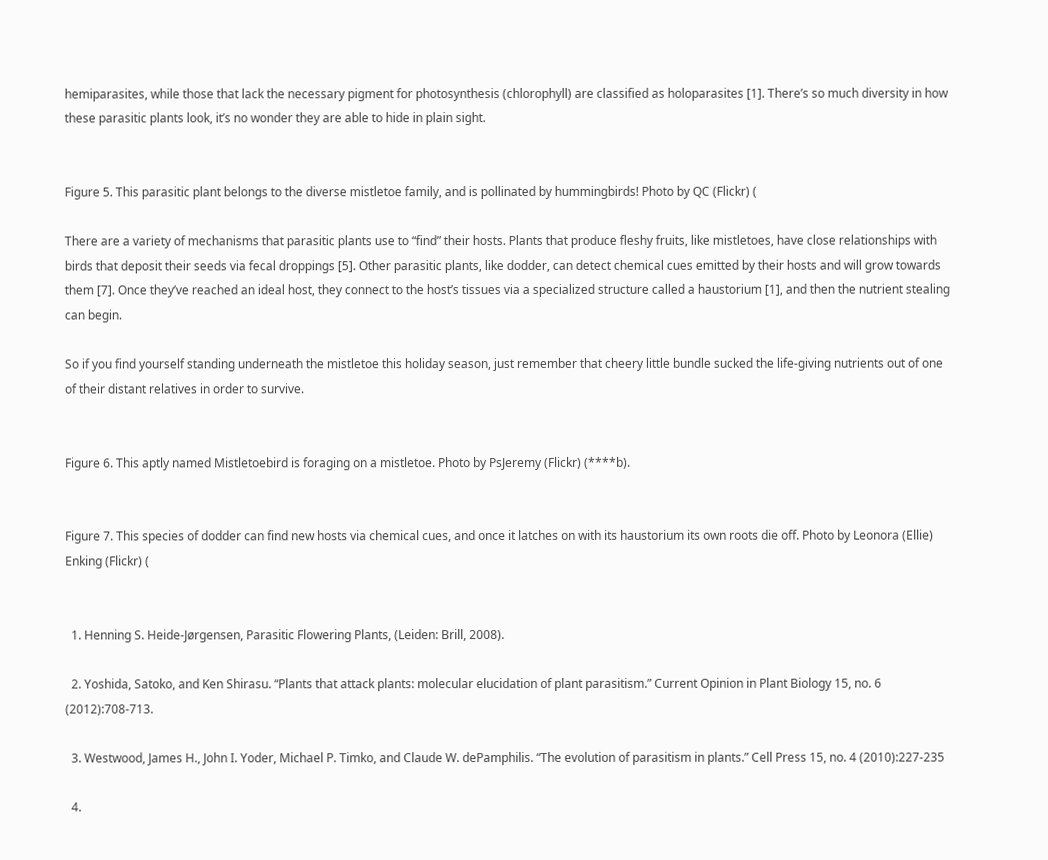hemiparasites, while those that lack the necessary pigment for photosynthesis (chlorophyll) are classified as holoparasites [1]. There’s so much diversity in how these parasitic plants look, it’s no wonder they are able to hide in plain sight.


Figure 5. This parasitic plant belongs to the diverse mistletoe family, and is pollinated by hummingbirds! Photo by QC (Flickr) (

There are a variety of mechanisms that parasitic plants use to “find” their hosts. Plants that produce fleshy fruits, like mistletoes, have close relationships with birds that deposit their seeds via fecal droppings [5]. Other parasitic plants, like dodder, can detect chemical cues emitted by their hosts and will grow towards them [7]. Once they’ve reached an ideal host, they connect to the host’s tissues via a specialized structure called a haustorium [1], and then the nutrient stealing can begin.

So if you find yourself standing underneath the mistletoe this holiday season, just remember that cheery little bundle sucked the life-giving nutrients out of one of their distant relatives in order to survive.


Figure 6. This aptly named Mistletoebird is foraging on a mistletoe. Photo by PsJeremy (Flickr) (****b).


Figure 7. This species of dodder can find new hosts via chemical cues, and once it latches on with its haustorium its own roots die off. Photo by Leonora (Ellie) Enking (Flickr) (


  1. Henning S. Heide-Jørgensen, Parasitic Flowering Plants, (Leiden: Brill, 2008).

  2. Yoshida, Satoko, and Ken Shirasu. “Plants that attack plants: molecular elucidation of plant parasitism.” Current Opinion in Plant Biology 15, no. 6 (2012):708-713.

  3. Westwood, James H., John I. Yoder, Michael P. Timko, and Claude W. dePamphilis. “The evolution of parasitism in plants.” Cell Press 15, no. 4 (2010):227-235

  4.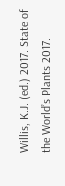Willis, K.J. (ed.) 2017. State of the World’s Plants 2017.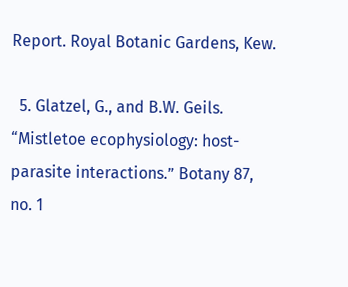Report. Royal Botanic Gardens, Kew.

  5. Glatzel, G., and B.W. Geils. “Mistletoe ecophysiology: host-parasite interactions.” Botany 87, no. 1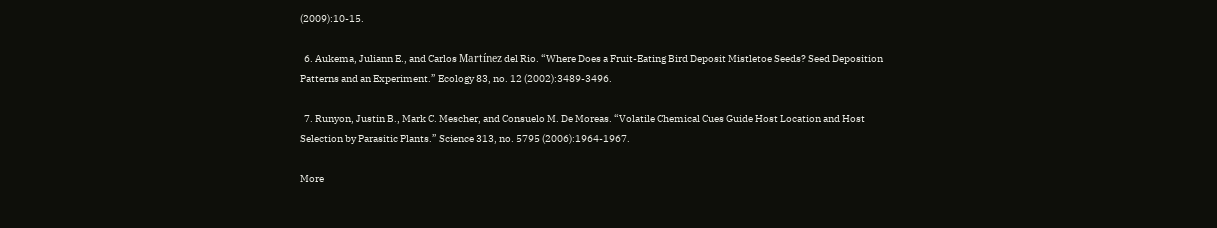(2009):10-15.

  6. Aukema, Juliann E., and Carlos Martínez del Rio. “Where Does a Fruit-Eating Bird Deposit Mistletoe Seeds? Seed Deposition Patterns and an Experiment.” Ecology 83, no. 12 (2002):3489-3496.

  7. Runyon, Justin B., Mark C. Mescher, and Consuelo M. De Moreas. “Volatile Chemical Cues Guide Host Location and Host Selection by Parasitic Plants.” Science 313, no. 5795 (2006):1964-1967.

More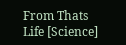From Thats Life [Science]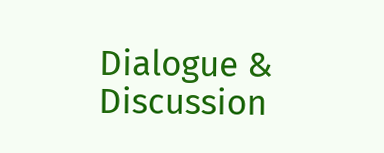Dialogue & Discussion